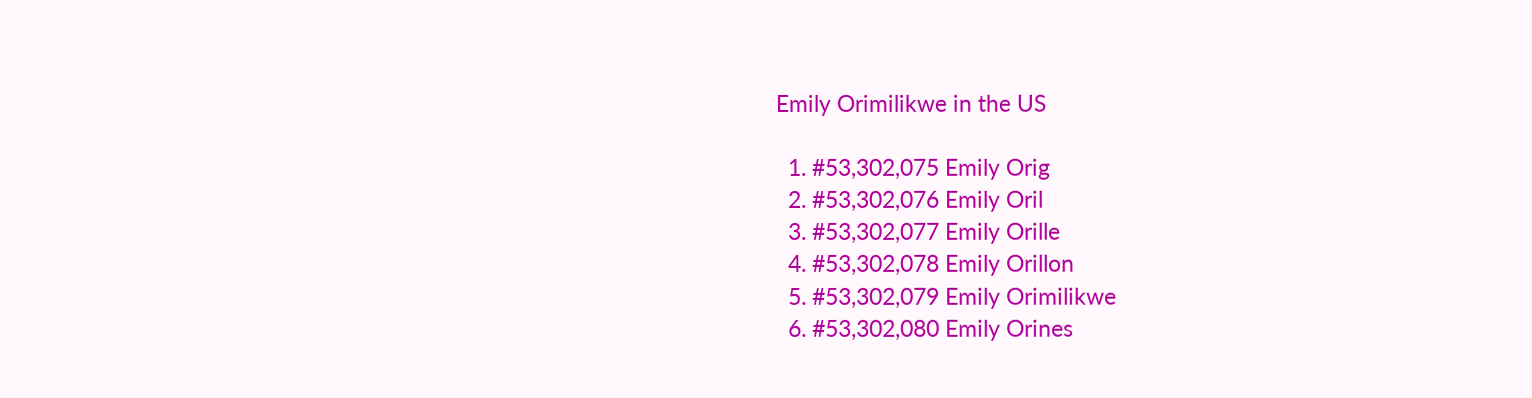Emily Orimilikwe in the US

  1. #53,302,075 Emily Orig
  2. #53,302,076 Emily Oril
  3. #53,302,077 Emily Orille
  4. #53,302,078 Emily Orillon
  5. #53,302,079 Emily Orimilikwe
  6. #53,302,080 Emily Orines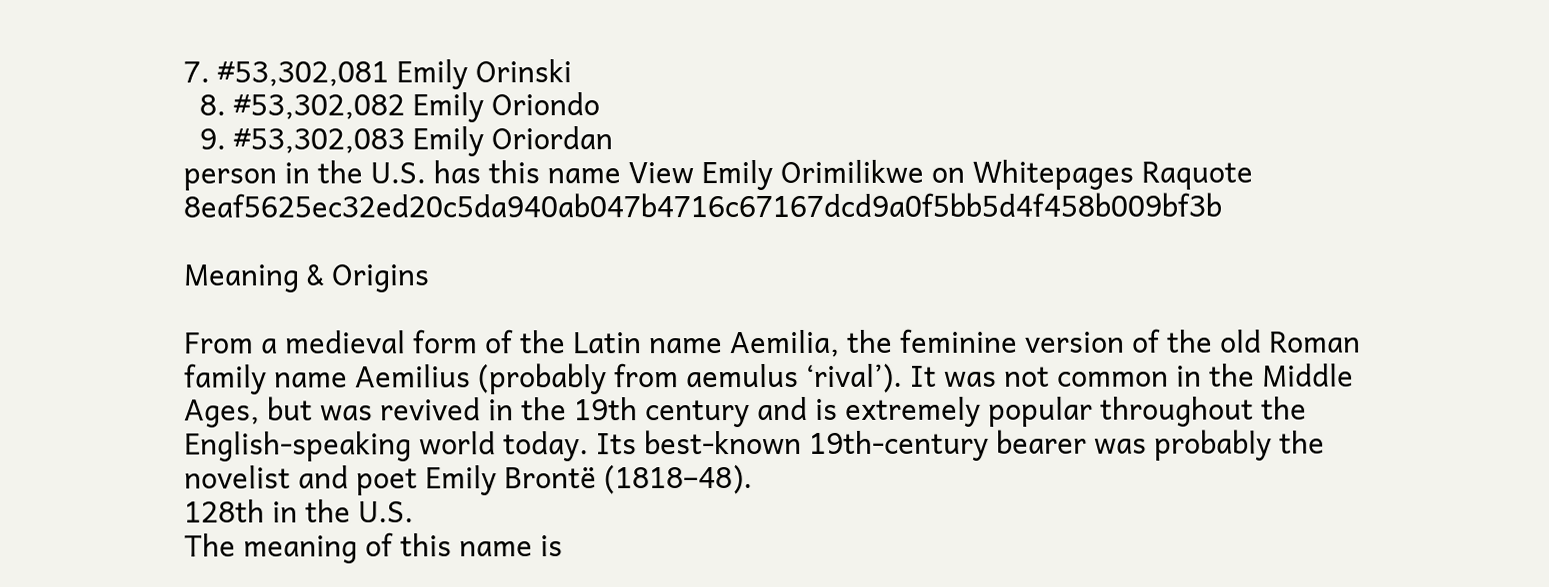7. #53,302,081 Emily Orinski
  8. #53,302,082 Emily Oriondo
  9. #53,302,083 Emily Oriordan
person in the U.S. has this name View Emily Orimilikwe on Whitepages Raquote 8eaf5625ec32ed20c5da940ab047b4716c67167dcd9a0f5bb5d4f458b009bf3b

Meaning & Origins

From a medieval form of the Latin name Aemilia, the feminine version of the old Roman family name Aemilius (probably from aemulus ‘rival’). It was not common in the Middle Ages, but was revived in the 19th century and is extremely popular throughout the English-speaking world today. Its best-known 19th‐century bearer was probably the novelist and poet Emily Brontë (1818–48).
128th in the U.S.
The meaning of this name is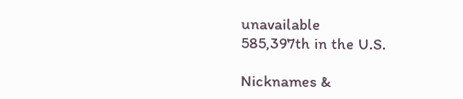unavailable
585,397th in the U.S.

Nicknames &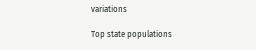variations

Top state populations